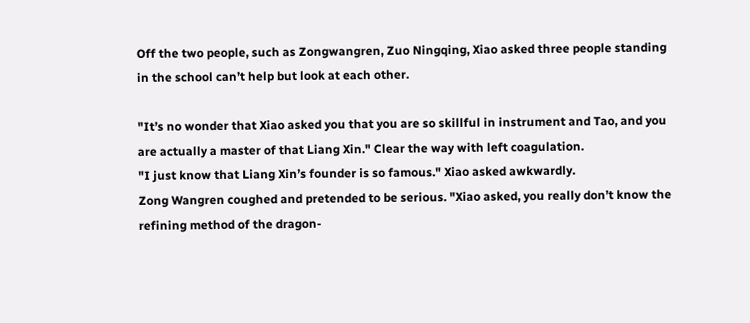Off the two people, such as Zongwangren, Zuo Ningqing, Xiao asked three people standing in the school can’t help but look at each other.

"It’s no wonder that Xiao asked you that you are so skillful in instrument and Tao, and you are actually a master of that Liang Xin." Clear the way with left coagulation.
"I just know that Liang Xin’s founder is so famous." Xiao asked awkwardly.
Zong Wangren coughed and pretended to be serious. "Xiao asked, you really don’t know the refining method of the dragon-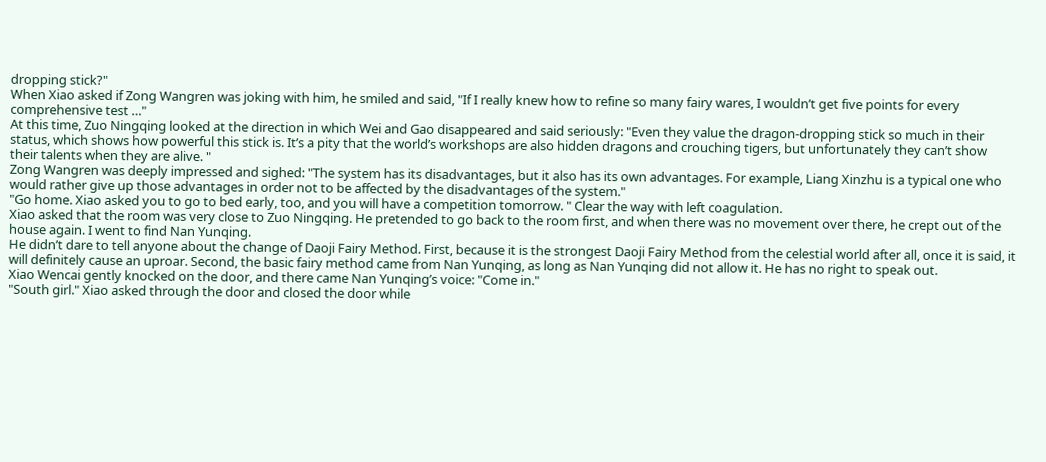dropping stick?"
When Xiao asked if Zong Wangren was joking with him, he smiled and said, "If I really knew how to refine so many fairy wares, I wouldn’t get five points for every comprehensive test …"
At this time, Zuo Ningqing looked at the direction in which Wei and Gao disappeared and said seriously: "Even they value the dragon-dropping stick so much in their status, which shows how powerful this stick is. It’s a pity that the world’s workshops are also hidden dragons and crouching tigers, but unfortunately they can’t show their talents when they are alive. "
Zong Wangren was deeply impressed and sighed: "The system has its disadvantages, but it also has its own advantages. For example, Liang Xinzhu is a typical one who would rather give up those advantages in order not to be affected by the disadvantages of the system."
"Go home. Xiao asked you to go to bed early, too, and you will have a competition tomorrow. " Clear the way with left coagulation.
Xiao asked that the room was very close to Zuo Ningqing. He pretended to go back to the room first, and when there was no movement over there, he crept out of the house again. I went to find Nan Yunqing.
He didn’t dare to tell anyone about the change of Daoji Fairy Method. First, because it is the strongest Daoji Fairy Method from the celestial world after all, once it is said, it will definitely cause an uproar. Second, the basic fairy method came from Nan Yunqing, as long as Nan Yunqing did not allow it. He has no right to speak out.
Xiao Wencai gently knocked on the door, and there came Nan Yunqing’s voice: "Come in."
"South girl." Xiao asked through the door and closed the door while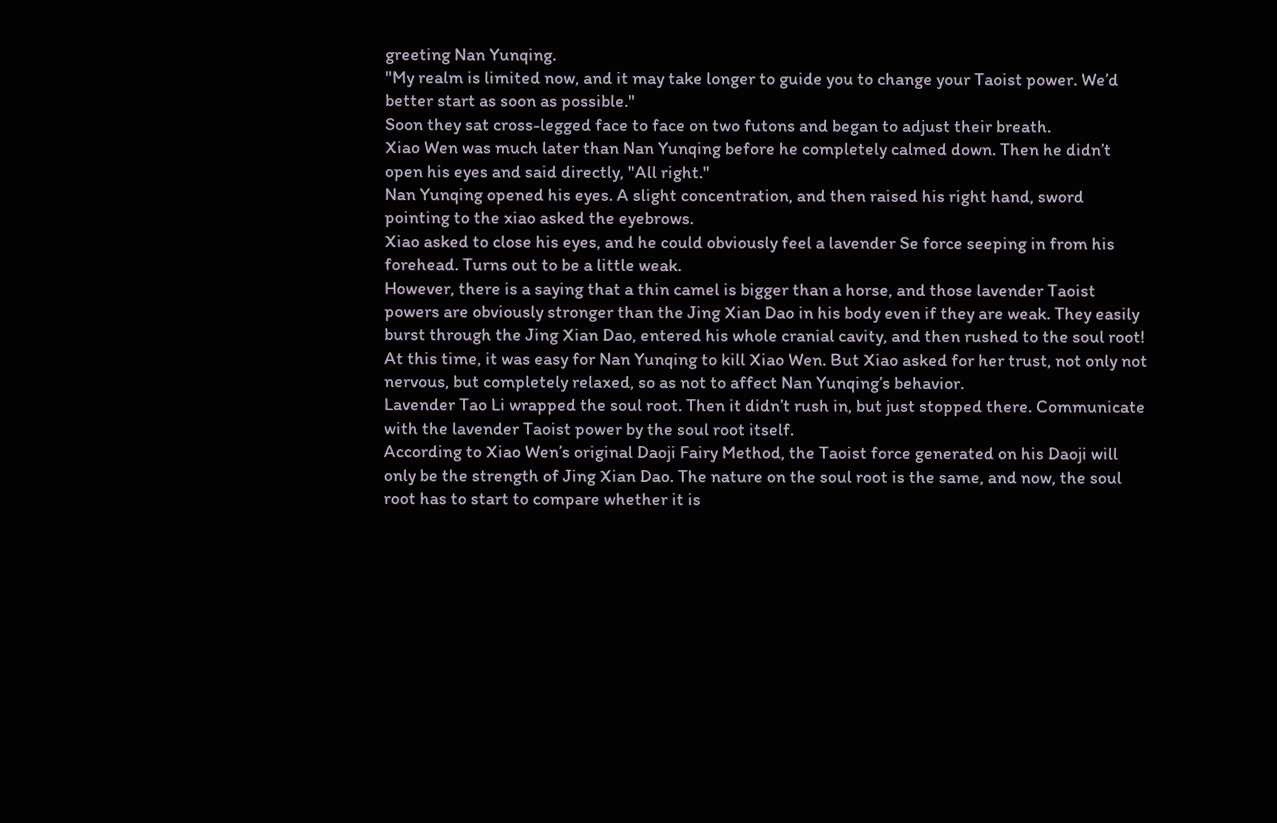greeting Nan Yunqing.
"My realm is limited now, and it may take longer to guide you to change your Taoist power. We’d better start as soon as possible."
Soon they sat cross-legged face to face on two futons and began to adjust their breath.
Xiao Wen was much later than Nan Yunqing before he completely calmed down. Then he didn’t open his eyes and said directly, "All right."
Nan Yunqing opened his eyes. A slight concentration, and then raised his right hand, sword pointing to the xiao asked the eyebrows.
Xiao asked to close his eyes, and he could obviously feel a lavender Se force seeping in from his forehead. Turns out to be a little weak.
However, there is a saying that a thin camel is bigger than a horse, and those lavender Taoist powers are obviously stronger than the Jing Xian Dao in his body even if they are weak. They easily burst through the Jing Xian Dao, entered his whole cranial cavity, and then rushed to the soul root!
At this time, it was easy for Nan Yunqing to kill Xiao Wen. But Xiao asked for her trust, not only not nervous, but completely relaxed, so as not to affect Nan Yunqing’s behavior.
Lavender Tao Li wrapped the soul root. Then it didn’t rush in, but just stopped there. Communicate with the lavender Taoist power by the soul root itself.
According to Xiao Wen’s original Daoji Fairy Method, the Taoist force generated on his Daoji will only be the strength of Jing Xian Dao. The nature on the soul root is the same, and now, the soul root has to start to compare whether it is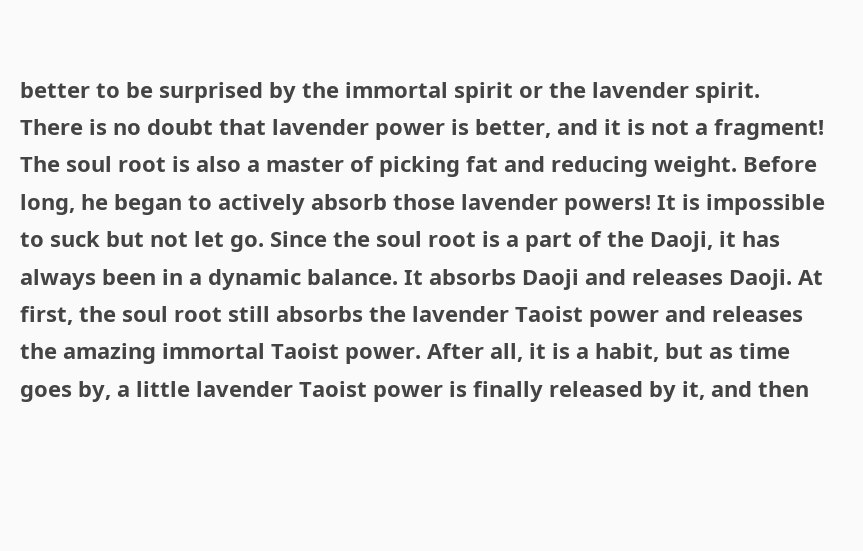better to be surprised by the immortal spirit or the lavender spirit.
There is no doubt that lavender power is better, and it is not a fragment!
The soul root is also a master of picking fat and reducing weight. Before long, he began to actively absorb those lavender powers! It is impossible to suck but not let go. Since the soul root is a part of the Daoji, it has always been in a dynamic balance. It absorbs Daoji and releases Daoji. At first, the soul root still absorbs the lavender Taoist power and releases the amazing immortal Taoist power. After all, it is a habit, but as time goes by, a little lavender Taoist power is finally released by it, and then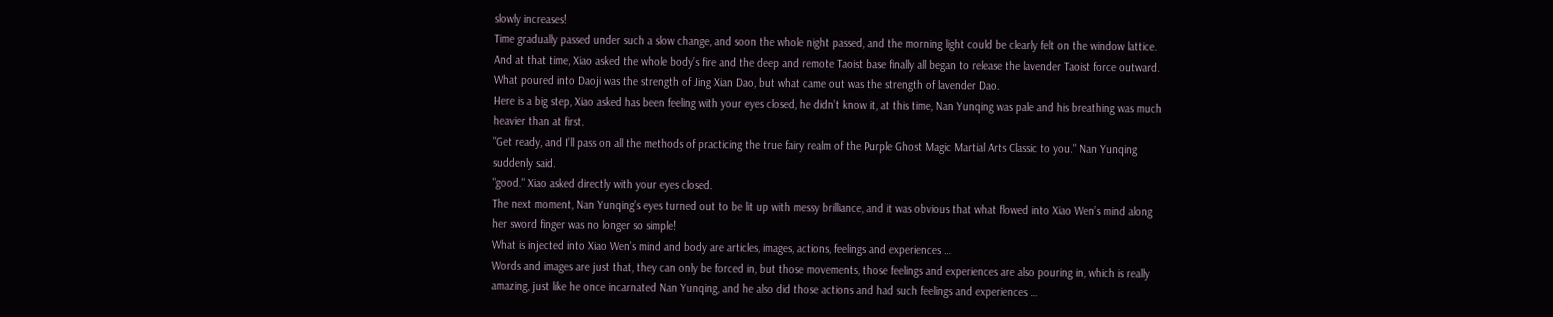slowly increases!
Time gradually passed under such a slow change, and soon the whole night passed, and the morning light could be clearly felt on the window lattice.
And at that time, Xiao asked the whole body’s fire and the deep and remote Taoist base finally all began to release the lavender Taoist force outward.
What poured into Daoji was the strength of Jing Xian Dao, but what came out was the strength of lavender Dao.
Here is a big step, Xiao asked has been feeling with your eyes closed, he didn’t know it, at this time, Nan Yunqing was pale and his breathing was much heavier than at first.
"Get ready, and I’ll pass on all the methods of practicing the true fairy realm of the Purple Ghost Magic Martial Arts Classic to you." Nan Yunqing suddenly said.
"good." Xiao asked directly with your eyes closed.
The next moment, Nan Yunqing’s eyes turned out to be lit up with messy brilliance, and it was obvious that what flowed into Xiao Wen’s mind along her sword finger was no longer so simple!
What is injected into Xiao Wen’s mind and body are articles, images, actions, feelings and experiences …
Words and images are just that, they can only be forced in, but those movements, those feelings and experiences are also pouring in, which is really amazing, just like he once incarnated Nan Yunqing, and he also did those actions and had such feelings and experiences …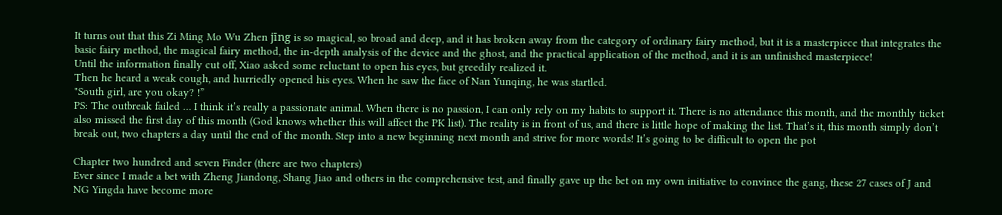It turns out that this Zi Ming Mo Wu Zhen jīng is so magical, so broad and deep, and it has broken away from the category of ordinary fairy method, but it is a masterpiece that integrates the basic fairy method, the magical fairy method, the in-depth analysis of the device and the ghost, and the practical application of the method, and it is an unfinished masterpiece!
Until the information finally cut off, Xiao asked some reluctant to open his eyes, but greedily realized it.
Then he heard a weak cough, and hurriedly opened his eyes. When he saw the face of Nan Yunqing, he was startled.
"South girl, are you okay? !”
PS: The outbreak failed … I think it’s really a passionate animal. When there is no passion, I can only rely on my habits to support it. There is no attendance this month, and the monthly ticket also missed the first day of this month (God knows whether this will affect the PK list). The reality is in front of us, and there is little hope of making the list. That’s it, this month simply don’t break out, two chapters a day until the end of the month. Step into a new beginning next month and strive for more words! It’s going to be difficult to open the pot

Chapter two hundred and seven Finder (there are two chapters)
Ever since I made a bet with Zheng Jiandong, Shang Jiao and others in the comprehensive test, and finally gave up the bet on my own initiative to convince the gang, these 27 cases of J and NG Yingda have become more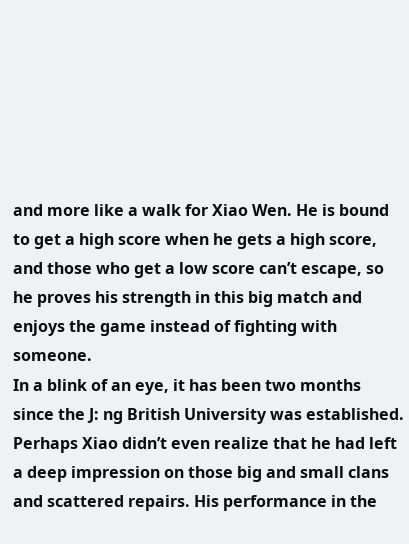and more like a walk for Xiao Wen. He is bound to get a high score when he gets a high score, and those who get a low score can’t escape, so he proves his strength in this big match and enjoys the game instead of fighting with someone.
In a blink of an eye, it has been two months since the J: ng British University was established. Perhaps Xiao didn’t even realize that he had left a deep impression on those big and small clans and scattered repairs. His performance in the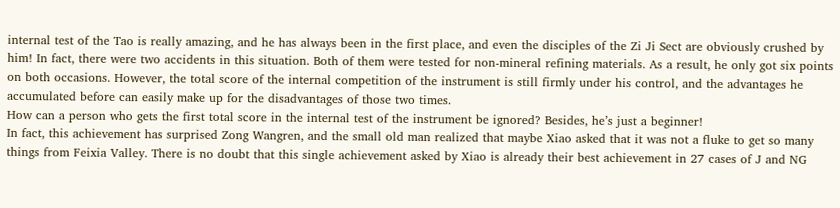internal test of the Tao is really amazing, and he has always been in the first place, and even the disciples of the Zi Ji Sect are obviously crushed by him! In fact, there were two accidents in this situation. Both of them were tested for non-mineral refining materials. As a result, he only got six points on both occasions. However, the total score of the internal competition of the instrument is still firmly under his control, and the advantages he accumulated before can easily make up for the disadvantages of those two times.
How can a person who gets the first total score in the internal test of the instrument be ignored? Besides, he’s just a beginner!
In fact, this achievement has surprised Zong Wangren, and the small old man realized that maybe Xiao asked that it was not a fluke to get so many things from Feixia Valley. There is no doubt that this single achievement asked by Xiao is already their best achievement in 27 cases of J and NG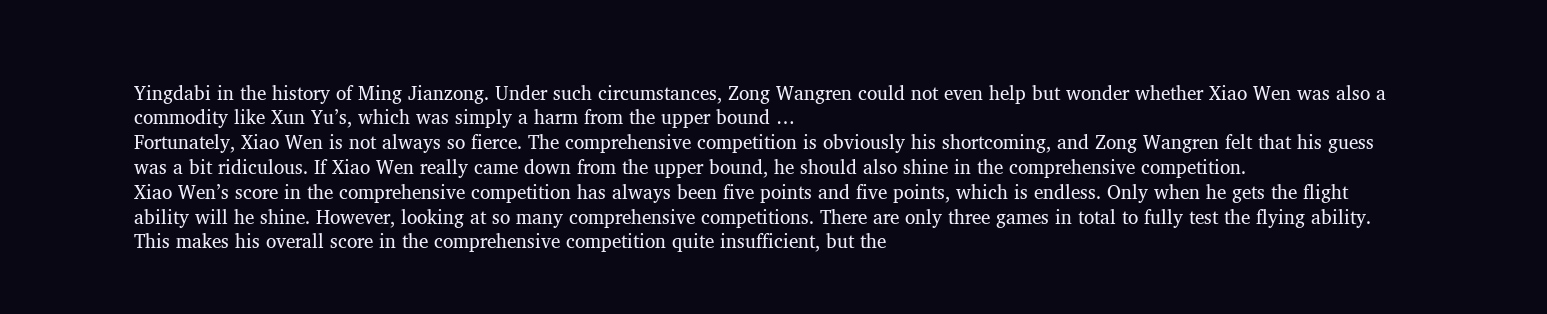Yingdabi in the history of Ming Jianzong. Under such circumstances, Zong Wangren could not even help but wonder whether Xiao Wen was also a commodity like Xun Yu’s, which was simply a harm from the upper bound …
Fortunately, Xiao Wen is not always so fierce. The comprehensive competition is obviously his shortcoming, and Zong Wangren felt that his guess was a bit ridiculous. If Xiao Wen really came down from the upper bound, he should also shine in the comprehensive competition.
Xiao Wen’s score in the comprehensive competition has always been five points and five points, which is endless. Only when he gets the flight ability will he shine. However, looking at so many comprehensive competitions. There are only three games in total to fully test the flying ability. This makes his overall score in the comprehensive competition quite insufficient, but the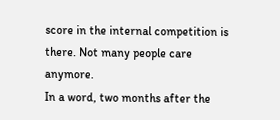score in the internal competition is there. Not many people care anymore.
In a word, two months after the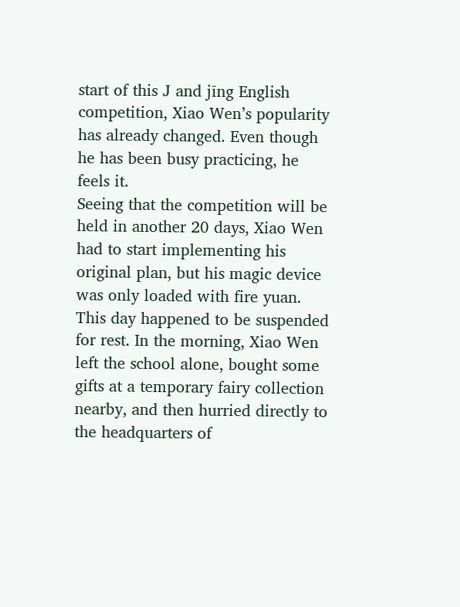start of this J and jīng English competition, Xiao Wen’s popularity has already changed. Even though he has been busy practicing, he feels it.
Seeing that the competition will be held in another 20 days, Xiao Wen had to start implementing his original plan, but his magic device was only loaded with fire yuan.
This day happened to be suspended for rest. In the morning, Xiao Wen left the school alone, bought some gifts at a temporary fairy collection nearby, and then hurried directly to the headquarters of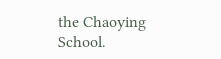the Chaoying School.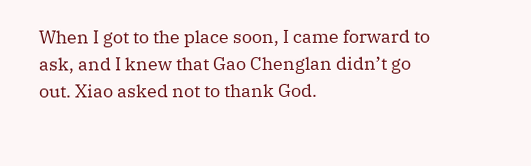When I got to the place soon, I came forward to ask, and I knew that Gao Chenglan didn’t go out. Xiao asked not to thank God.